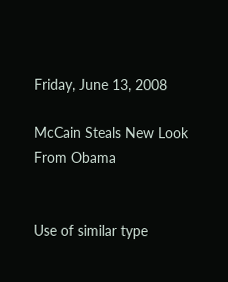Friday, June 13, 2008

McCain Steals New Look From Obama


Use of similar type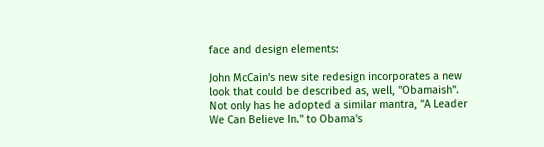face and design elements:

John McCain's new site redesign incorporates a new look that could be described as, well, "Obamaish". Not only has he adopted a similar mantra, "A Leader We Can Believe In." to Obama's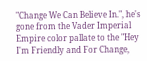"Change We Can Believe In.", he's gone from the Vader Imperial Empire color pallate to the "Hey I'm Friendly and For Change,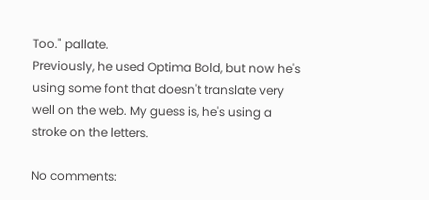Too." pallate.
Previously, he used Optima Bold, but now he's using some font that doesn't translate very well on the web. My guess is, he's using a stroke on the letters.

No comments: